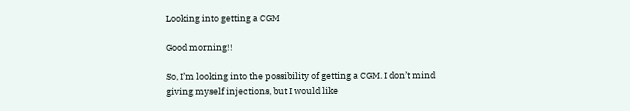Looking into getting a CGM

Good morning!!

So, I’m looking into the possibility of getting a CGM. I don’t mind giving myself injections, but I would like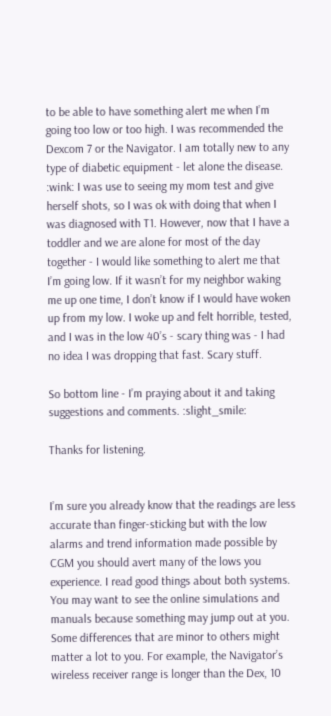to be able to have something alert me when I’m going too low or too high. I was recommended the Dexcom 7 or the Navigator. I am totally new to any type of diabetic equipment - let alone the disease. :wink: I was use to seeing my mom test and give herself shots, so I was ok with doing that when I was diagnosed with T1. However, now that I have a toddler and we are alone for most of the day together - I would like something to alert me that I’m going low. If it wasn’t for my neighbor waking me up one time, I don’t know if I would have woken up from my low. I woke up and felt horrible, tested, and I was in the low 40’s - scary thing was - I had no idea I was dropping that fast. Scary stuff.

So bottom line - I’m praying about it and taking suggestions and comments. :slight_smile:

Thanks for listening.


I’m sure you already know that the readings are less accurate than finger-sticking but with the low alarms and trend information made possible by CGM you should avert many of the lows you experience. I read good things about both systems. You may want to see the online simulations and manuals because something may jump out at you. Some differences that are minor to others might matter a lot to you. For example, the Navigator’s wireless receiver range is longer than the Dex, 10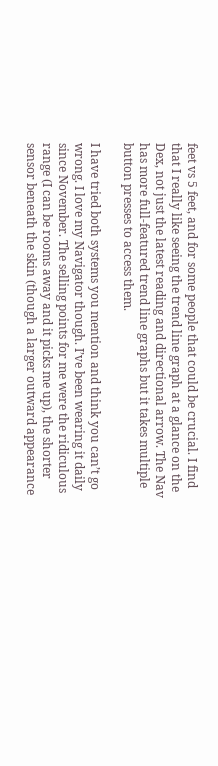feet vs 5 feet, and for some people that could be crucial. I find that I really like seeing the trend line graph at a glance on the Dex, not just the latest reading and directional arrow. The Nav has more full-featured trend line graphs but it takes multiple button presses to access them.

I have tried both systems you mention and think you can’t go wrong. I love my Navigator though. I’ve been wearing it daily since November. The selling points for me were the ridiculous range (I can be rooms away and it picks me up), the shorter sensor beneath the skin (though a larger outward appearance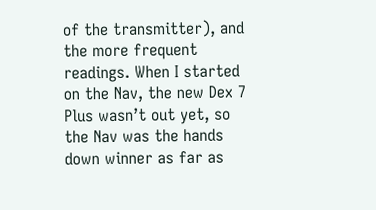of the transmitter), and the more frequent readings. When I started on the Nav, the new Dex 7 Plus wasn’t out yet, so the Nav was the hands down winner as far as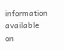information available on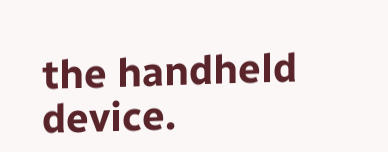the handheld device.